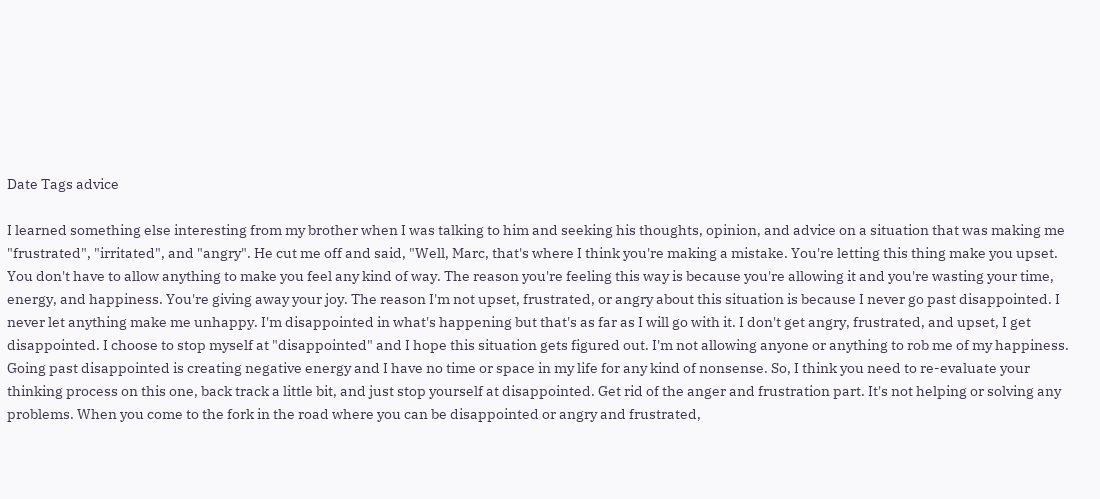Date Tags advice

I learned something else interesting from my brother when I was talking to him and seeking his thoughts, opinion, and advice on a situation that was making me "frustrated", "irritated", and "angry". He cut me off and said, "Well, Marc, that's where I think you're making a mistake. You're letting this thing make you upset. You don't have to allow anything to make you feel any kind of way. The reason you're feeling this way is because you're allowing it and you're wasting your time, energy, and happiness. You're giving away your joy. The reason I'm not upset, frustrated, or angry about this situation is because I never go past disappointed. I never let anything make me unhappy. I'm disappointed in what's happening but that's as far as I will go with it. I don't get angry, frustrated, and upset, I get disappointed. I choose to stop myself at "disappointed" and I hope this situation gets figured out. I'm not allowing anyone or anything to rob me of my happiness. Going past disappointed is creating negative energy and I have no time or space in my life for any kind of nonsense. So, I think you need to re-evaluate your thinking process on this one, back track a little bit, and just stop yourself at disappointed. Get rid of the anger and frustration part. It's not helping or solving any problems. When you come to the fork in the road where you can be disappointed or angry and frustrated,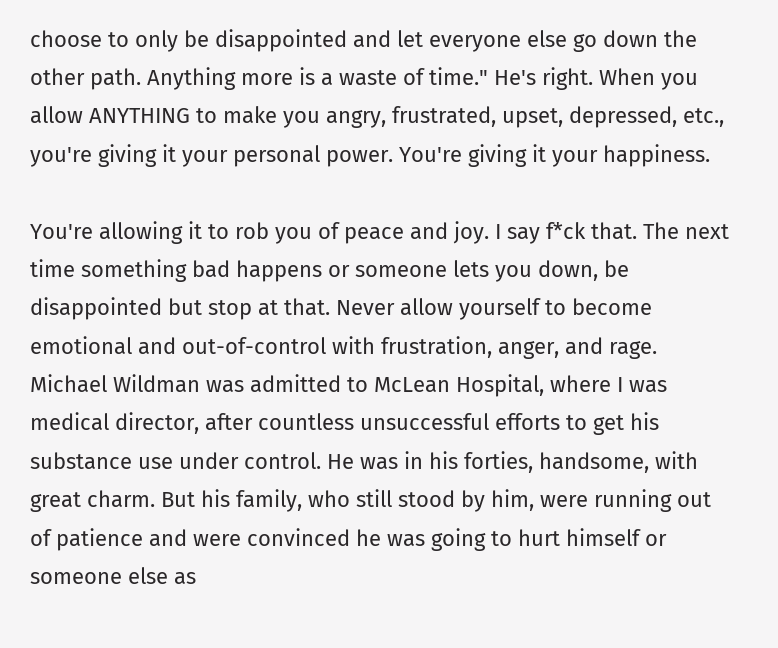choose to only be disappointed and let everyone else go down the other path. Anything more is a waste of time." He's right. When you allow ANYTHING to make you angry, frustrated, upset, depressed, etc., you're giving it your personal power. You're giving it your happiness.

You're allowing it to rob you of peace and joy. I say f*ck that. The next time something bad happens or someone lets you down, be disappointed but stop at that. Never allow yourself to become emotional and out-of-control with frustration, anger, and rage. Michael Wildman was admitted to McLean Hospital, where I was medical director, after countless unsuccessful efforts to get his substance use under control. He was in his forties, handsome, with great charm. But his family, who still stood by him, were running out of patience and were convinced he was going to hurt himself or someone else as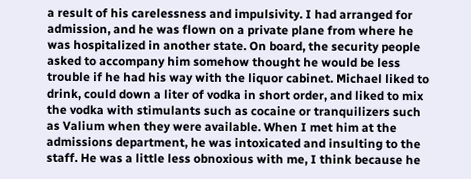a result of his carelessness and impulsivity. I had arranged for admission, and he was flown on a private plane from where he was hospitalized in another state. On board, the security people asked to accompany him somehow thought he would be less trouble if he had his way with the liquor cabinet. Michael liked to drink, could down a liter of vodka in short order, and liked to mix the vodka with stimulants such as cocaine or tranquilizers such as Valium when they were available. When I met him at the admissions department, he was intoxicated and insulting to the staff. He was a little less obnoxious with me, I think because he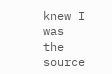knew I was the source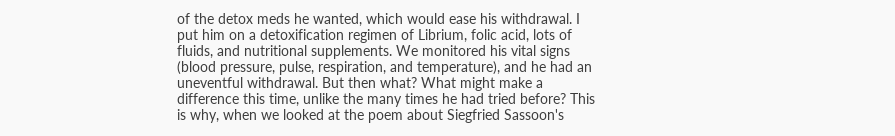of the detox meds he wanted, which would ease his withdrawal. I put him on a detoxification regimen of Librium, folic acid, lots of fluids, and nutritional supplements. We monitored his vital signs (blood pressure, pulse, respiration, and temperature), and he had an uneventful withdrawal. But then what? What might make a difference this time, unlike the many times he had tried before? This is why, when we looked at the poem about Siegfried Sassoon's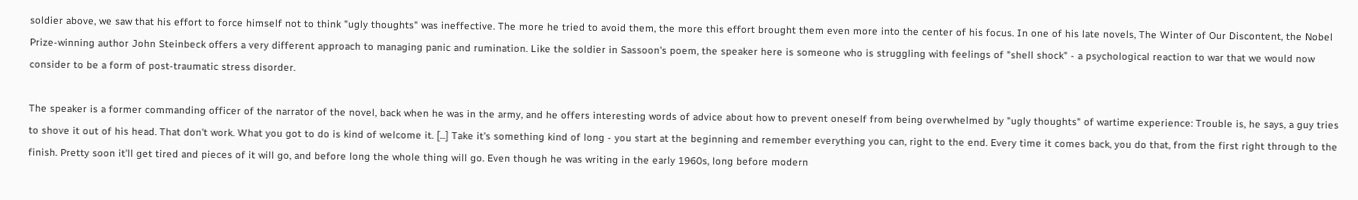soldier above, we saw that his effort to force himself not to think "ugly thoughts" was ineffective. The more he tried to avoid them, the more this effort brought them even more into the center of his focus. In one of his late novels, The Winter of Our Discontent, the Nobel Prize-winning author John Steinbeck offers a very different approach to managing panic and rumination. Like the soldier in Sassoon's poem, the speaker here is someone who is struggling with feelings of "shell shock" - a psychological reaction to war that we would now consider to be a form of post-traumatic stress disorder.

The speaker is a former commanding officer of the narrator of the novel, back when he was in the army, and he offers interesting words of advice about how to prevent oneself from being overwhelmed by "ugly thoughts" of wartime experience: Trouble is, he says, a guy tries to shove it out of his head. That don't work. What you got to do is kind of welcome it. [...] Take it's something kind of long - you start at the beginning and remember everything you can, right to the end. Every time it comes back, you do that, from the first right through to the finish. Pretty soon it'll get tired and pieces of it will go, and before long the whole thing will go. Even though he was writing in the early 1960s, long before modern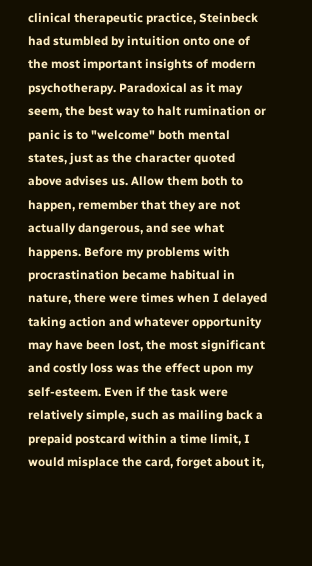clinical therapeutic practice, Steinbeck had stumbled by intuition onto one of the most important insights of modern psychotherapy. Paradoxical as it may seem, the best way to halt rumination or panic is to "welcome" both mental states, just as the character quoted above advises us. Allow them both to happen, remember that they are not actually dangerous, and see what happens. Before my problems with procrastination became habitual in nature, there were times when I delayed taking action and whatever opportunity may have been lost, the most significant and costly loss was the effect upon my self-esteem. Even if the task were relatively simple, such as mailing back a prepaid postcard within a time limit, I would misplace the card, forget about it,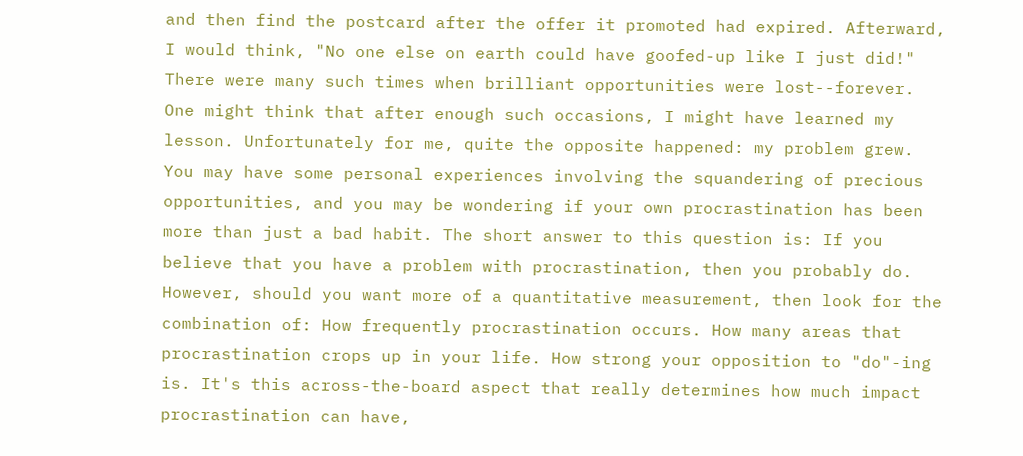and then find the postcard after the offer it promoted had expired. Afterward, I would think, "No one else on earth could have goofed-up like I just did!" There were many such times when brilliant opportunities were lost--forever. One might think that after enough such occasions, I might have learned my lesson. Unfortunately for me, quite the opposite happened: my problem grew. You may have some personal experiences involving the squandering of precious opportunities, and you may be wondering if your own procrastination has been more than just a bad habit. The short answer to this question is: If you believe that you have a problem with procrastination, then you probably do. However, should you want more of a quantitative measurement, then look for the combination of: How frequently procrastination occurs. How many areas that procrastination crops up in your life. How strong your opposition to "do"-ing is. It's this across-the-board aspect that really determines how much impact procrastination can have,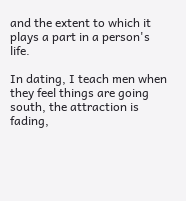and the extent to which it plays a part in a person's life.

In dating, I teach men when they feel things are going south, the attraction is fading,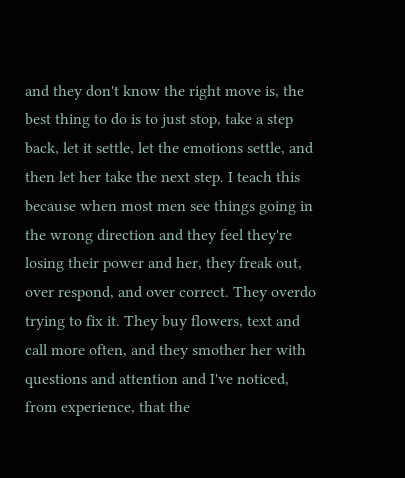and they don't know the right move is, the best thing to do is to just stop, take a step back, let it settle, let the emotions settle, and then let her take the next step. I teach this because when most men see things going in the wrong direction and they feel they're losing their power and her, they freak out, over respond, and over correct. They overdo trying to fix it. They buy flowers, text and call more often, and they smother her with questions and attention and I've noticed, from experience, that the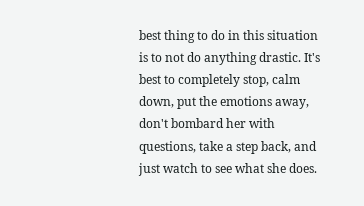best thing to do in this situation is to not do anything drastic. It's best to completely stop, calm down, put the emotions away, don't bombard her with questions, take a step back, and just watch to see what she does.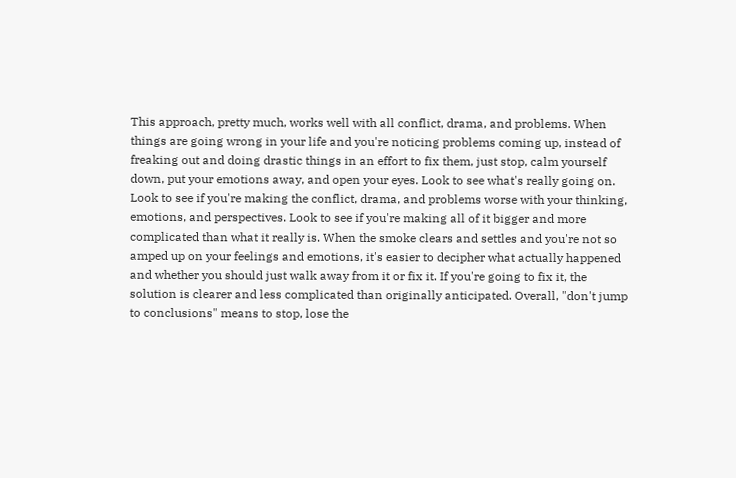This approach, pretty much, works well with all conflict, drama, and problems. When things are going wrong in your life and you're noticing problems coming up, instead of freaking out and doing drastic things in an effort to fix them, just stop, calm yourself down, put your emotions away, and open your eyes. Look to see what's really going on. Look to see if you're making the conflict, drama, and problems worse with your thinking, emotions, and perspectives. Look to see if you're making all of it bigger and more complicated than what it really is. When the smoke clears and settles and you're not so amped up on your feelings and emotions, it's easier to decipher what actually happened and whether you should just walk away from it or fix it. If you're going to fix it, the solution is clearer and less complicated than originally anticipated. Overall, "don't jump to conclusions" means to stop, lose the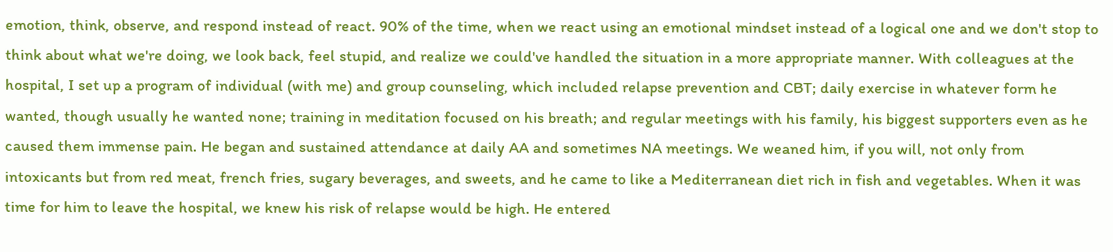emotion, think, observe, and respond instead of react. 90% of the time, when we react using an emotional mindset instead of a logical one and we don't stop to think about what we're doing, we look back, feel stupid, and realize we could've handled the situation in a more appropriate manner. With colleagues at the hospital, I set up a program of individual (with me) and group counseling, which included relapse prevention and CBT; daily exercise in whatever form he wanted, though usually he wanted none; training in meditation focused on his breath; and regular meetings with his family, his biggest supporters even as he caused them immense pain. He began and sustained attendance at daily AA and sometimes NA meetings. We weaned him, if you will, not only from intoxicants but from red meat, french fries, sugary beverages, and sweets, and he came to like a Mediterranean diet rich in fish and vegetables. When it was time for him to leave the hospital, we knew his risk of relapse would be high. He entered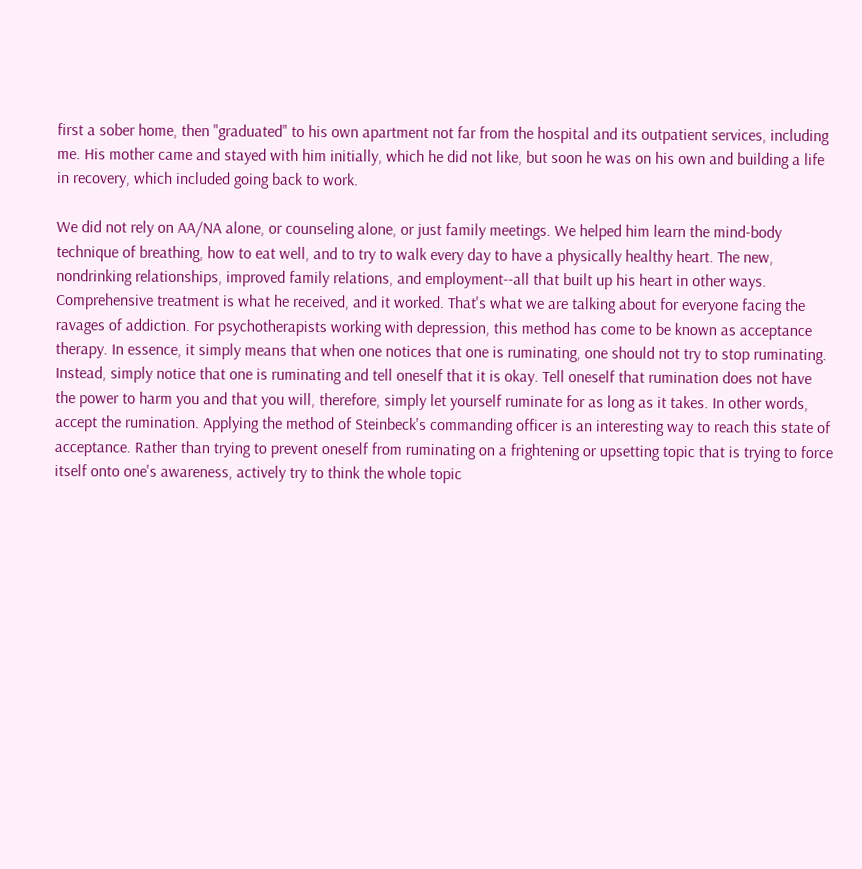first a sober home, then "graduated" to his own apartment not far from the hospital and its outpatient services, including me. His mother came and stayed with him initially, which he did not like, but soon he was on his own and building a life in recovery, which included going back to work.

We did not rely on AA/NA alone, or counseling alone, or just family meetings. We helped him learn the mind-body technique of breathing, how to eat well, and to try to walk every day to have a physically healthy heart. The new, nondrinking relationships, improved family relations, and employment--all that built up his heart in other ways. Comprehensive treatment is what he received, and it worked. That's what we are talking about for everyone facing the ravages of addiction. For psychotherapists working with depression, this method has come to be known as acceptance therapy. In essence, it simply means that when one notices that one is ruminating, one should not try to stop ruminating. Instead, simply notice that one is ruminating and tell oneself that it is okay. Tell oneself that rumination does not have the power to harm you and that you will, therefore, simply let yourself ruminate for as long as it takes. In other words, accept the rumination. Applying the method of Steinbeck's commanding officer is an interesting way to reach this state of acceptance. Rather than trying to prevent oneself from ruminating on a frightening or upsetting topic that is trying to force itself onto one's awareness, actively try to think the whole topic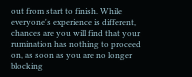out from start to finish. While everyone's experience is different, chances are you will find that your rumination has nothing to proceed on, as soon as you are no longer blocking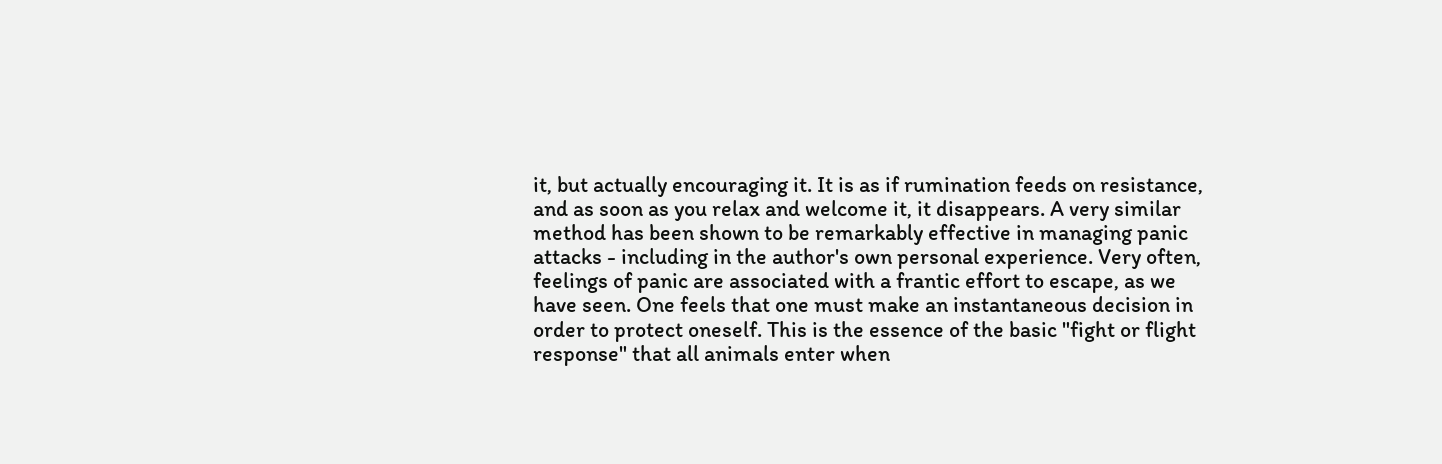it, but actually encouraging it. It is as if rumination feeds on resistance, and as soon as you relax and welcome it, it disappears. A very similar method has been shown to be remarkably effective in managing panic attacks - including in the author's own personal experience. Very often, feelings of panic are associated with a frantic effort to escape, as we have seen. One feels that one must make an instantaneous decision in order to protect oneself. This is the essence of the basic "fight or flight response" that all animals enter when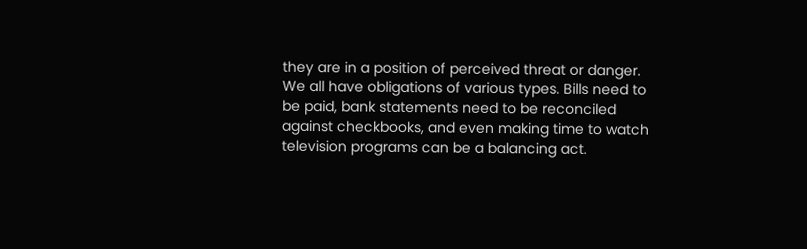they are in a position of perceived threat or danger. We all have obligations of various types. Bills need to be paid, bank statements need to be reconciled against checkbooks, and even making time to watch television programs can be a balancing act.